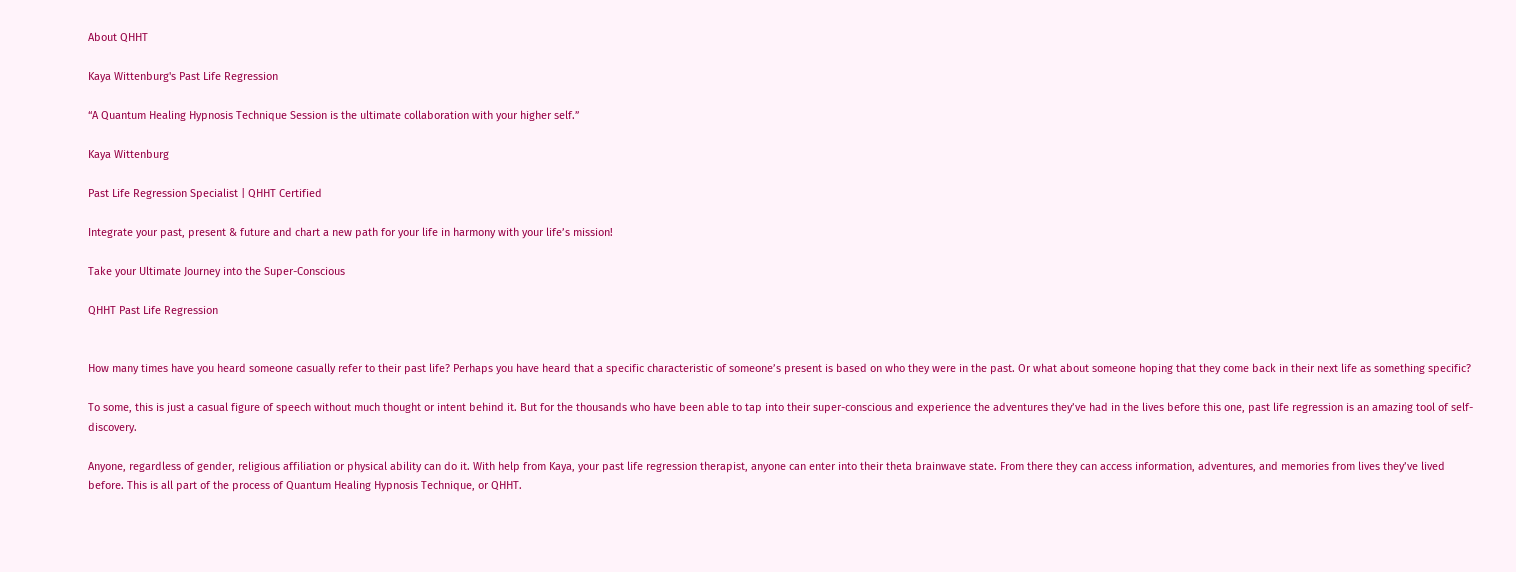About QHHT

Kaya Wittenburg's Past Life Regression

“A Quantum Healing Hypnosis Technique Session is the ultimate collaboration with your higher self.”

Kaya Wittenburg

Past Life Regression Specialist | QHHT Certified

Integrate your past, present & future and chart a new path for your life in harmony with your life’s mission!

Take your Ultimate Journey into the Super-Conscious

QHHT Past Life Regression


How many times have you heard someone casually refer to their past life? Perhaps you have heard that a specific characteristic of someone’s present is based on who they were in the past. Or what about someone hoping that they come back in their next life as something specific?

To some, this is just a casual figure of speech without much thought or intent behind it. But for the thousands who have been able to tap into their super-conscious and experience the adventures they’ve had in the lives before this one, past life regression is an amazing tool of self-discovery.

Anyone, regardless of gender, religious affiliation or physical ability can do it. With help from Kaya, your past life regression therapist, anyone can enter into their theta brainwave state. From there they can access information, adventures, and memories from lives they’ve lived before. This is all part of the process of Quantum Healing Hypnosis Technique, or QHHT.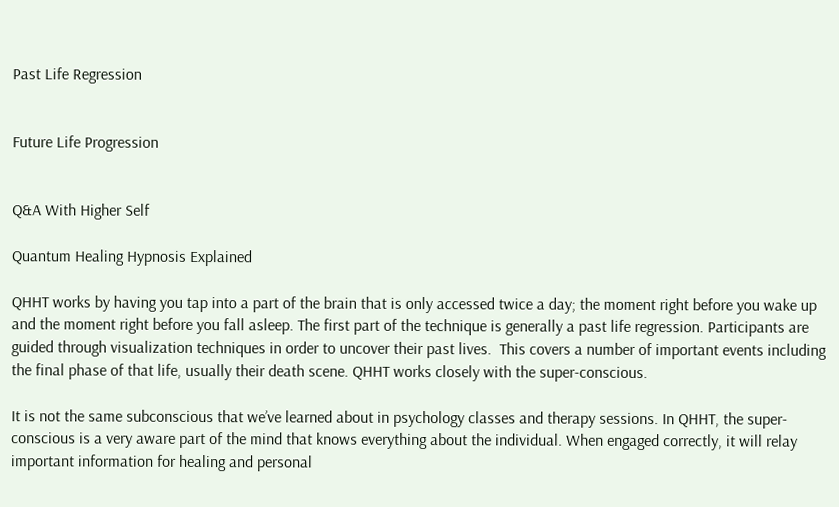Past Life Regression


Future Life Progression


Q&A With Higher Self

Quantum Healing Hypnosis Explained

QHHT works by having you tap into a part of the brain that is only accessed twice a day; the moment right before you wake up and the moment right before you fall asleep. The first part of the technique is generally a past life regression. Participants are guided through visualization techniques in order to uncover their past lives.  This covers a number of important events including the final phase of that life, usually their death scene. QHHT works closely with the super-conscious.

It is not the same subconscious that we’ve learned about in psychology classes and therapy sessions. In QHHT, the super-conscious is a very aware part of the mind that knows everything about the individual. When engaged correctly, it will relay important information for healing and personal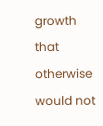growth that otherwise would not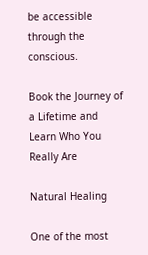be accessible through the conscious.

Book the Journey of a Lifetime and Learn Who You Really Are

Natural Healing

One of the most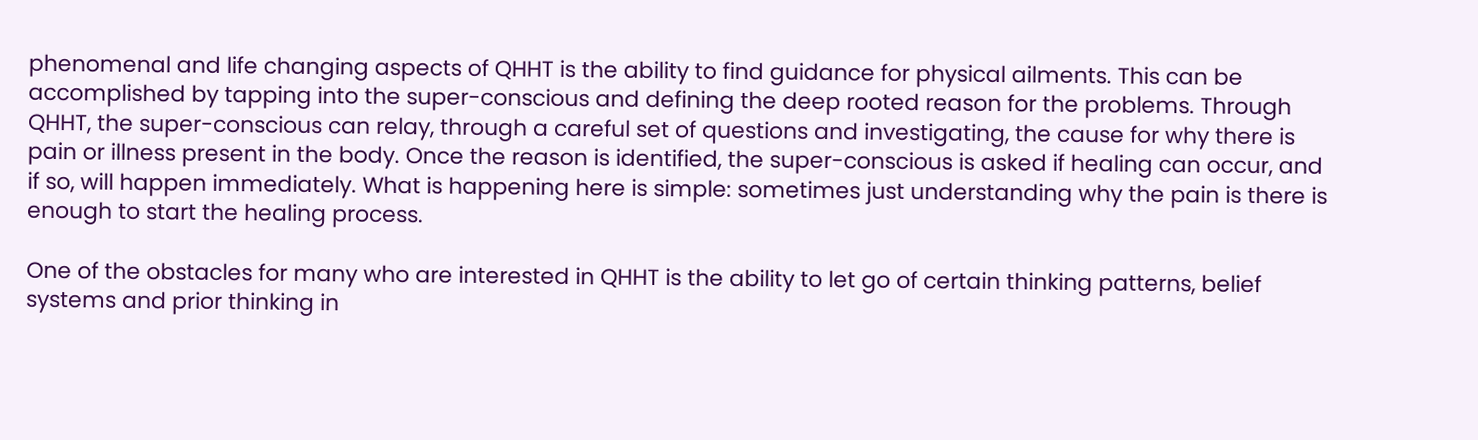phenomenal and life changing aspects of QHHT is the ability to find guidance for physical ailments. This can be accomplished by tapping into the super-conscious and defining the deep rooted reason for the problems. Through QHHT, the super-conscious can relay, through a careful set of questions and investigating, the cause for why there is pain or illness present in the body. Once the reason is identified, the super-conscious is asked if healing can occur, and if so, will happen immediately. What is happening here is simple: sometimes just understanding why the pain is there is enough to start the healing process.

One of the obstacles for many who are interested in QHHT is the ability to let go of certain thinking patterns, belief systems and prior thinking in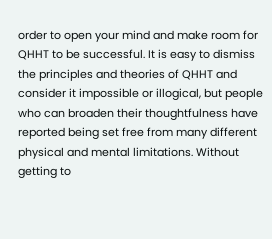order to open your mind and make room for QHHT to be successful. It is easy to dismiss the principles and theories of QHHT and consider it impossible or illogical, but people who can broaden their thoughtfulness have reported being set free from many different physical and mental limitations. Without getting to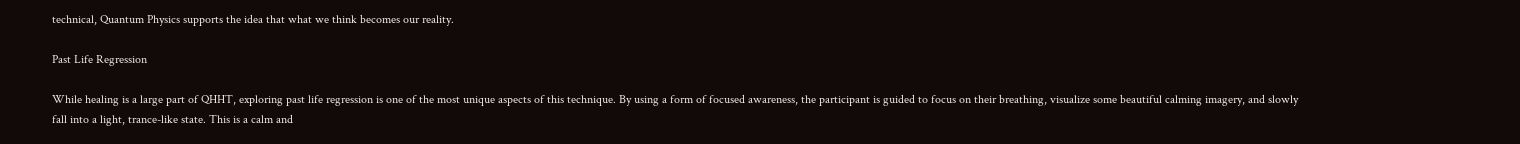technical, Quantum Physics supports the idea that what we think becomes our reality.

Past Life Regression

While healing is a large part of QHHT, exploring past life regression is one of the most unique aspects of this technique. By using a form of focused awareness, the participant is guided to focus on their breathing, visualize some beautiful calming imagery, and slowly fall into a light, trance-like state. This is a calm and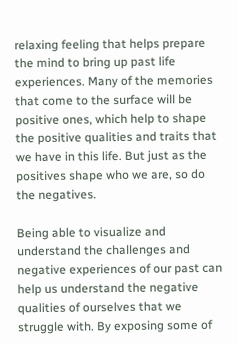relaxing feeling that helps prepare the mind to bring up past life experiences. Many of the memories that come to the surface will be positive ones, which help to shape the positive qualities and traits that we have in this life. But just as the positives shape who we are, so do the negatives.

Being able to visualize and understand the challenges and negative experiences of our past can help us understand the negative qualities of ourselves that we struggle with. By exposing some of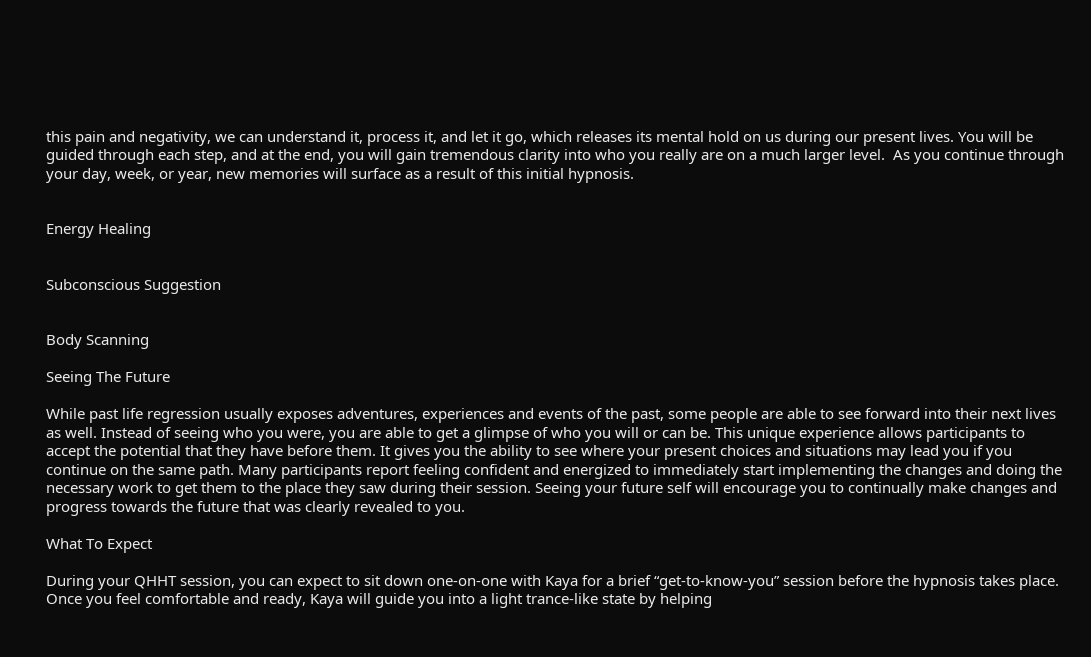this pain and negativity, we can understand it, process it, and let it go, which releases its mental hold on us during our present lives. You will be guided through each step, and at the end, you will gain tremendous clarity into who you really are on a much larger level.  As you continue through your day, week, or year, new memories will surface as a result of this initial hypnosis.


Energy Healing


Subconscious Suggestion


Body Scanning

Seeing The Future

While past life regression usually exposes adventures, experiences and events of the past, some people are able to see forward into their next lives as well. Instead of seeing who you were, you are able to get a glimpse of who you will or can be. This unique experience allows participants to accept the potential that they have before them. It gives you the ability to see where your present choices and situations may lead you if you continue on the same path. Many participants report feeling confident and energized to immediately start implementing the changes and doing the necessary work to get them to the place they saw during their session. Seeing your future self will encourage you to continually make changes and progress towards the future that was clearly revealed to you.

What To Expect

During your QHHT session, you can expect to sit down one-on-one with Kaya for a brief “get-to-know-you” session before the hypnosis takes place. Once you feel comfortable and ready, Kaya will guide you into a light trance-like state by helping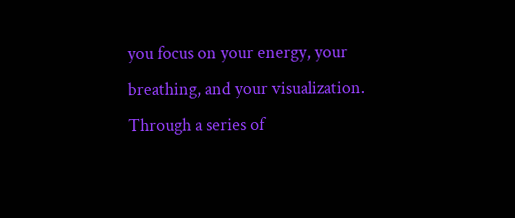you focus on your energy, your breathing, and your visualization. Through a series of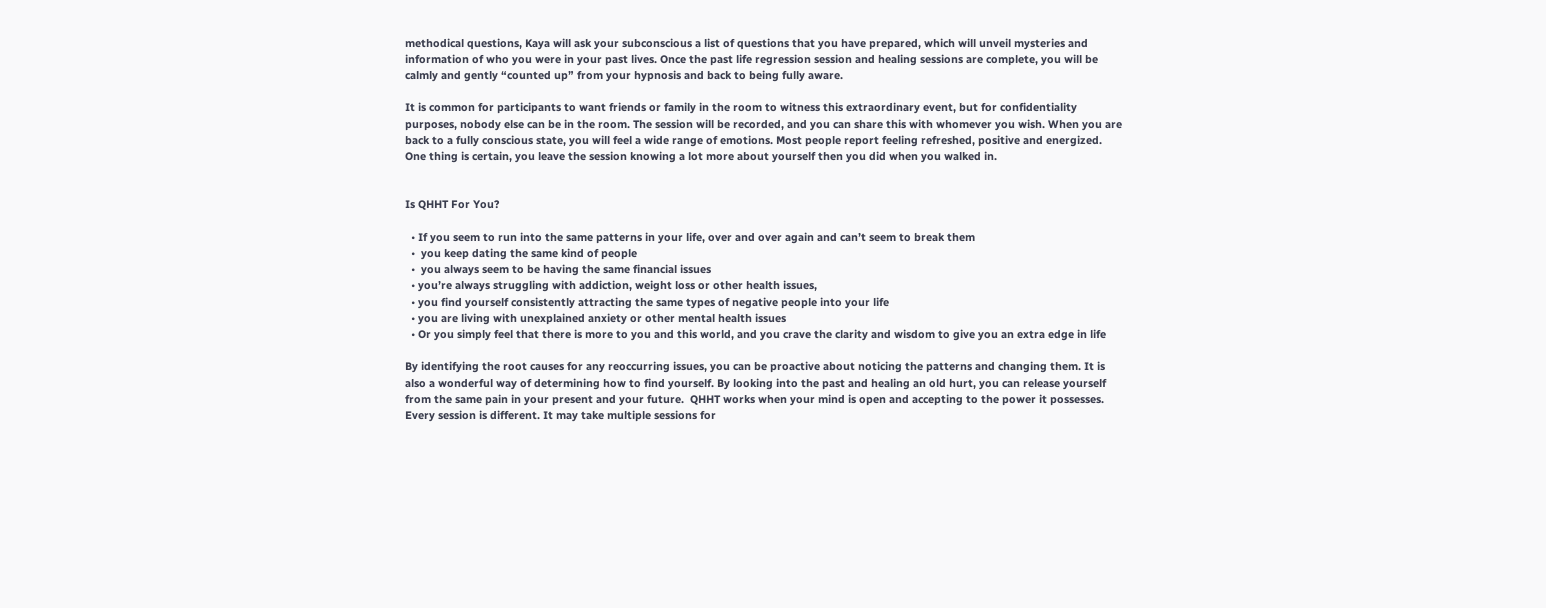methodical questions, Kaya will ask your subconscious a list of questions that you have prepared, which will unveil mysteries and information of who you were in your past lives. Once the past life regression session and healing sessions are complete, you will be calmly and gently “counted up” from your hypnosis and back to being fully aware.

It is common for participants to want friends or family in the room to witness this extraordinary event, but for confidentiality purposes, nobody else can be in the room. The session will be recorded, and you can share this with whomever you wish. When you are back to a fully conscious state, you will feel a wide range of emotions. Most people report feeling refreshed, positive and energized. One thing is certain, you leave the session knowing a lot more about yourself then you did when you walked in.


Is QHHT For You?

  • If you seem to run into the same patterns in your life, over and over again and can’t seem to break them
  •  you keep dating the same kind of people
  •  you always seem to be having the same financial issues
  • you’re always struggling with addiction, weight loss or other health issues,
  • you find yourself consistently attracting the same types of negative people into your life
  • you are living with unexplained anxiety or other mental health issues
  • Or you simply feel that there is more to you and this world, and you crave the clarity and wisdom to give you an extra edge in life

By identifying the root causes for any reoccurring issues, you can be proactive about noticing the patterns and changing them. It is also a wonderful way of determining how to find yourself. By looking into the past and healing an old hurt, you can release yourself from the same pain in your present and your future.  QHHT works when your mind is open and accepting to the power it possesses.  Every session is different. It may take multiple sessions for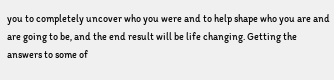you to completely uncover who you were and to help shape who you are and are going to be, and the end result will be life changing. Getting the answers to some of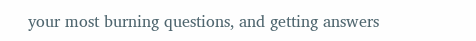your most burning questions, and getting answers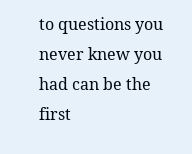to questions you never knew you had can be the first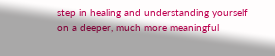step in healing and understanding yourself on a deeper, much more meaningful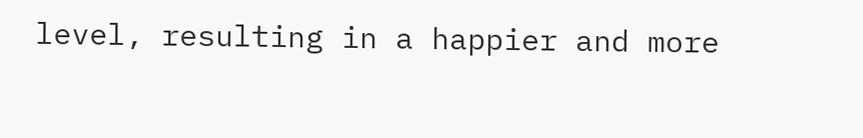level, resulting in a happier and more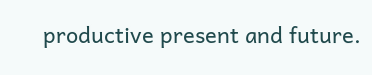productive present and future.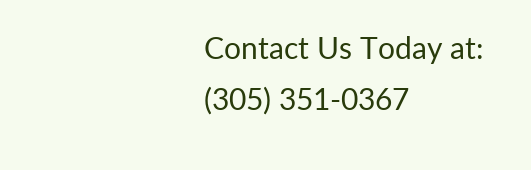Contact Us Today at: (305) 351-0367